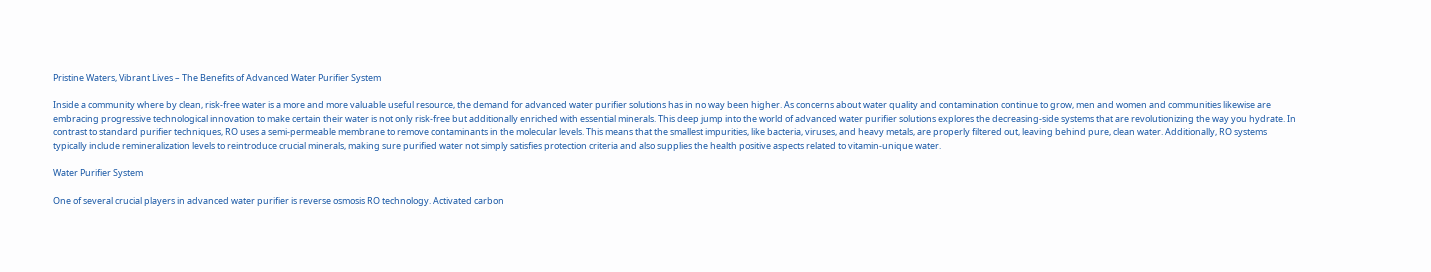Pristine Waters, Vibrant Lives – The Benefits of Advanced Water Purifier System

Inside a community where by clean, risk-free water is a more and more valuable useful resource, the demand for advanced water purifier solutions has in no way been higher. As concerns about water quality and contamination continue to grow, men and women and communities likewise are embracing progressive technological innovation to make certain their water is not only risk-free but additionally enriched with essential minerals. This deep jump into the world of advanced water purifier solutions explores the decreasing-side systems that are revolutionizing the way you hydrate. In contrast to standard purifier techniques, RO uses a semi-permeable membrane to remove contaminants in the molecular levels. This means that the smallest impurities, like bacteria, viruses, and heavy metals, are properly filtered out, leaving behind pure, clean water. Additionally, RO systems typically include remineralization levels to reintroduce crucial minerals, making sure purified water not simply satisfies protection criteria and also supplies the health positive aspects related to vitamin-unique water.

Water Purifier System

One of several crucial players in advanced water purifier is reverse osmosis RO technology. Activated carbon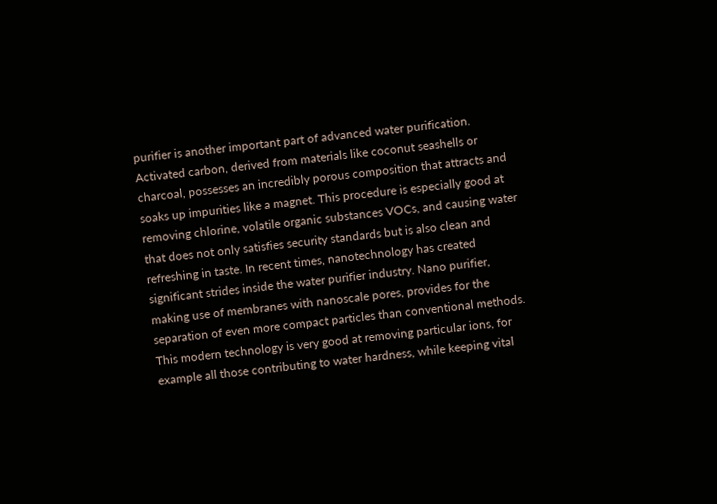purifier is another important part of advanced water purification. Activated carbon, derived from materials like coconut seashells or charcoal, possesses an incredibly porous composition that attracts and soaks up impurities like a magnet. This procedure is especially good at removing chlorine, volatile organic substances VOCs, and causing water that does not only satisfies security standards but is also clean and refreshing in taste. In recent times, nanotechnology has created significant strides inside the water purifier industry. Nano purifier, making use of membranes with nanoscale pores, provides for the separation of even more compact particles than conventional methods. This modern technology is very good at removing particular ions, for example all those contributing to water hardness, while keeping vital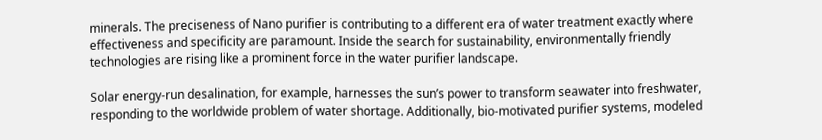minerals. The preciseness of Nano purifier is contributing to a different era of water treatment exactly where effectiveness and specificity are paramount. Inside the search for sustainability, environmentally friendly technologies are rising like a prominent force in the water purifier landscape.

Solar energy-run desalination, for example, harnesses the sun’s power to transform seawater into freshwater, responding to the worldwide problem of water shortage. Additionally, bio-motivated purifier systems, modeled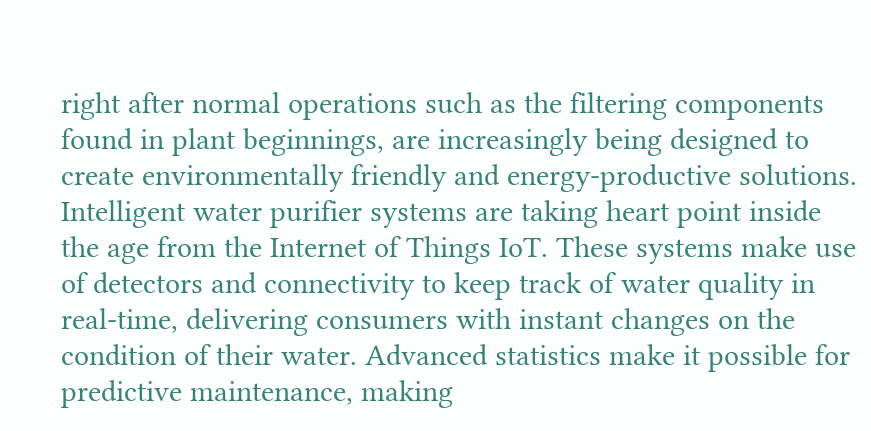right after normal operations such as the filtering components found in plant beginnings, are increasingly being designed to create environmentally friendly and energy-productive solutions. Intelligent water purifier systems are taking heart point inside the age from the Internet of Things IoT. These systems make use of detectors and connectivity to keep track of water quality in real-time, delivering consumers with instant changes on the condition of their water. Advanced statistics make it possible for predictive maintenance, making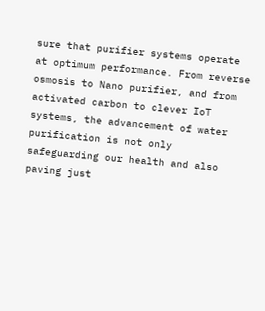sure that purifier systems operate at optimum performance. From reverse osmosis to Nano purifier, and from activated carbon to clever IoT systems, the advancement of water purification is not only safeguarding our health and also paving just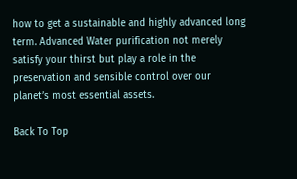how to get a sustainable and highly advanced long term. Advanced Water purification not merely satisfy your thirst but play a role in the preservation and sensible control over our planet’s most essential assets.

Back To Top